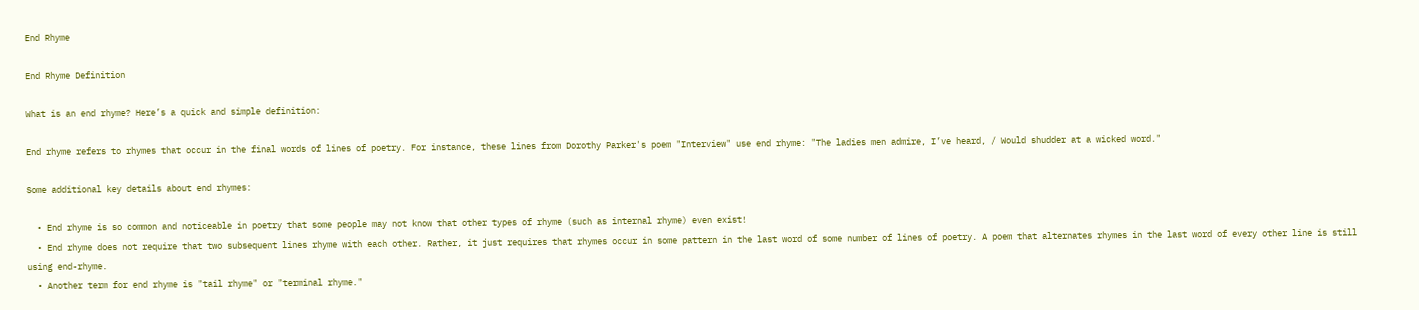End Rhyme

End Rhyme Definition

What is an end rhyme? Here’s a quick and simple definition:

End rhyme refers to rhymes that occur in the final words of lines of poetry. For instance, these lines from Dorothy Parker's poem "Interview" use end rhyme: "The ladies men admire, I’ve heard, / Would shudder at a wicked word."

Some additional key details about end rhymes:

  • End rhyme is so common and noticeable in poetry that some people may not know that other types of rhyme (such as internal rhyme) even exist!
  • End rhyme does not require that two subsequent lines rhyme with each other. Rather, it just requires that rhymes occur in some pattern in the last word of some number of lines of poetry. A poem that alternates rhymes in the last word of every other line is still using end-rhyme.
  • Another term for end rhyme is "tail rhyme" or "terminal rhyme."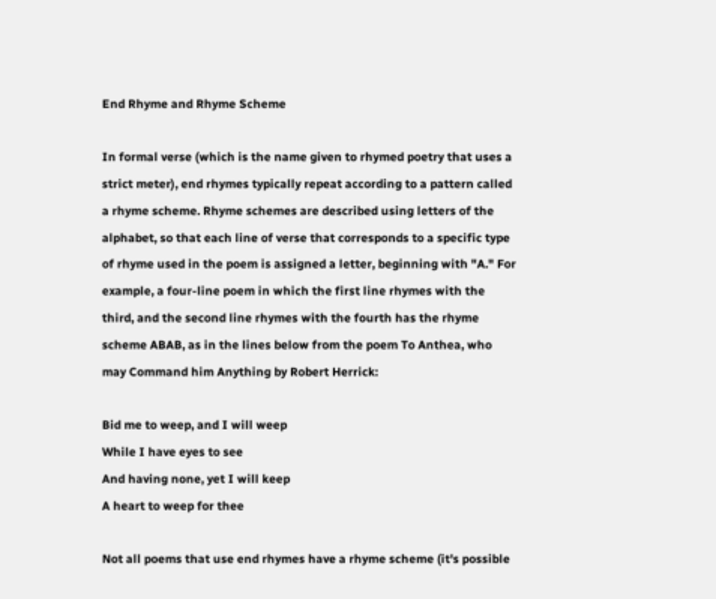End Rhyme and Rhyme Scheme

In formal verse (which is the name given to rhymed poetry that uses a strict meter), end rhymes typically repeat according to a pattern called a rhyme scheme. Rhyme schemes are described using letters of the alphabet, so that each line of verse that corresponds to a specific type of rhyme used in the poem is assigned a letter, beginning with "A." For example, a four-line poem in which the first line rhymes with the third, and the second line rhymes with the fourth has the rhyme scheme ABAB, as in the lines below from the poem To Anthea, who may Command him Anything by Robert Herrick:

Bid me to weep, and I will weep
While I have eyes to see
And having none, yet I will keep
A heart to weep for thee

Not all poems that use end rhymes have a rhyme scheme (it's possible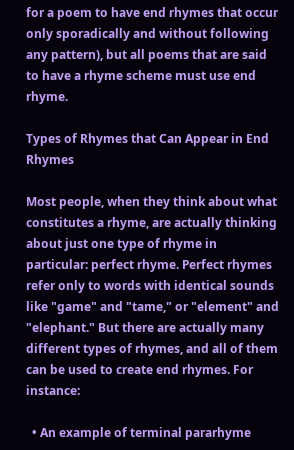for a poem to have end rhymes that occur only sporadically and without following any pattern), but all poems that are said to have a rhyme scheme must use end rhyme.

Types of Rhymes that Can Appear in End Rhymes

Most people, when they think about what constitutes a rhyme, are actually thinking about just one type of rhyme in particular: perfect rhyme. Perfect rhymes refer only to words with identical sounds like "game" and "tame," or "element" and "elephant." But there are actually many different types of rhymes, and all of them can be used to create end rhymes. For instance:

  • An example of terminal pararhyme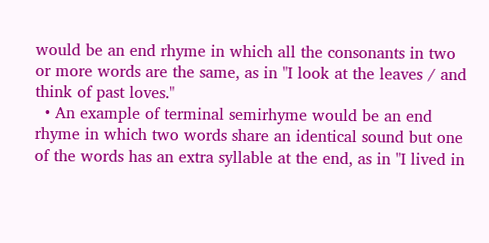would be an end rhyme in which all the consonants in two or more words are the same, as in "I look at the leaves / and think of past loves."
  • An example of terminal semirhyme would be an end rhyme in which two words share an identical sound but one of the words has an extra syllable at the end, as in "I lived in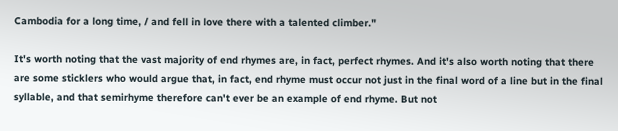Cambodia for a long time, / and fell in love there with a talented climber."

It's worth noting that the vast majority of end rhymes are, in fact, perfect rhymes. And it's also worth noting that there are some sticklers who would argue that, in fact, end rhyme must occur not just in the final word of a line but in the final syllable, and that semirhyme therefore can't ever be an example of end rhyme. But not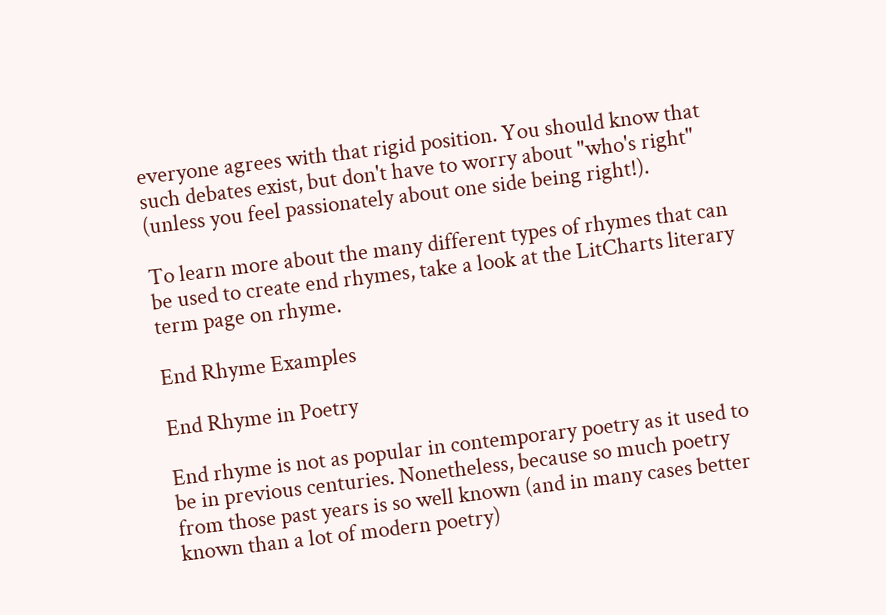everyone agrees with that rigid position. You should know that such debates exist, but don't have to worry about "who's right" (unless you feel passionately about one side being right!).

To learn more about the many different types of rhymes that can be used to create end rhymes, take a look at the LitCharts literary term page on rhyme.

End Rhyme Examples

End Rhyme in Poetry

End rhyme is not as popular in contemporary poetry as it used to be in previous centuries. Nonetheless, because so much poetry from those past years is so well known (and in many cases better known than a lot of modern poetry)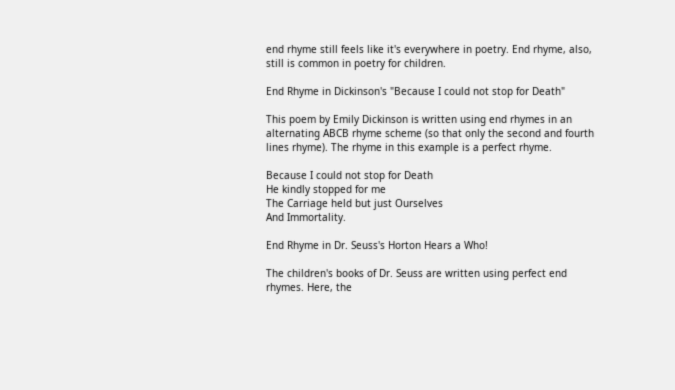end rhyme still feels like it's everywhere in poetry. End rhyme, also, still is common in poetry for children.

End Rhyme in Dickinson's "Because I could not stop for Death"

This poem by Emily Dickinson is written using end rhymes in an alternating ABCB rhyme scheme (so that only the second and fourth lines rhyme). The rhyme in this example is a perfect rhyme.

Because I could not stop for Death
He kindly stopped for me
The Carriage held but just Ourselves
And Immortality.

End Rhyme in Dr. Seuss's Horton Hears a Who!

The children's books of Dr. Seuss are written using perfect end rhymes. Here, the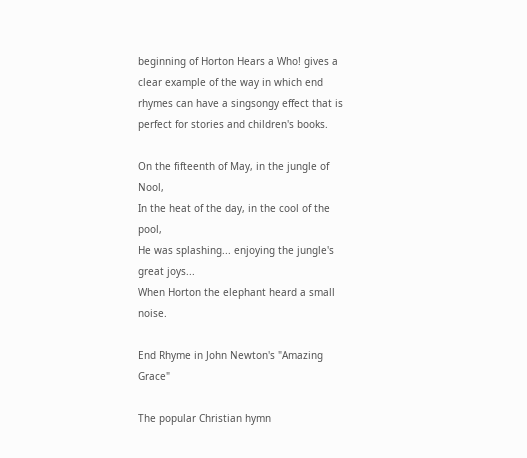beginning of Horton Hears a Who! gives a clear example of the way in which end rhymes can have a singsongy effect that is perfect for stories and children's books.

On the fifteenth of May, in the jungle of Nool,
In the heat of the day, in the cool of the pool,
He was splashing... enjoying the jungle's great joys...
When Horton the elephant heard a small noise.

End Rhyme in John Newton's "Amazing Grace"

The popular Christian hymn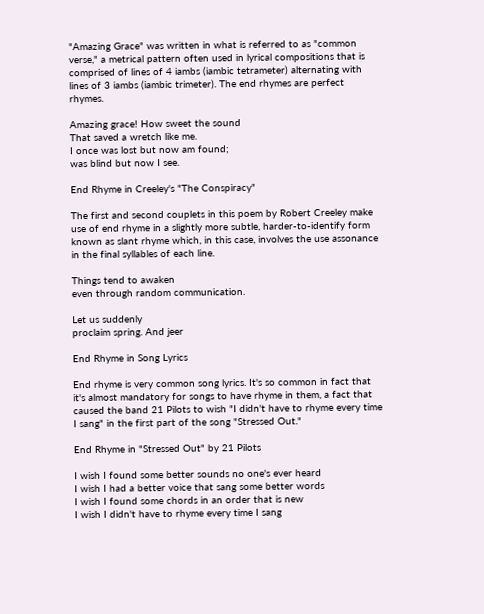"Amazing Grace" was written in what is referred to as "common verse," a metrical pattern often used in lyrical compositions that is comprised of lines of 4 iambs (iambic tetrameter) alternating with lines of 3 iambs (iambic trimeter). The end rhymes are perfect rhymes.

Amazing grace! How sweet the sound
That saved a wretch like me.
I once was lost but now am found;
was blind but now I see.

End Rhyme in Creeley's "The Conspiracy"

The first and second couplets in this poem by Robert Creeley make use of end rhyme in a slightly more subtle, harder-to-identify form known as slant rhyme which, in this case, involves the use assonance in the final syllables of each line.

Things tend to awaken
even through random communication.

Let us suddenly
proclaim spring. And jeer

End Rhyme in Song Lyrics

End rhyme is very common song lyrics. It's so common in fact that it's almost mandatory for songs to have rhyme in them, a fact that caused the band 21 Pilots to wish "I didn't have to rhyme every time I sang" in the first part of the song "Stressed Out."

End Rhyme in "Stressed Out" by 21 Pilots

I wish I found some better sounds no one's ever heard
I wish I had a better voice that sang some better words
I wish I found some chords in an order that is new
I wish I didn't have to rhyme every time I sang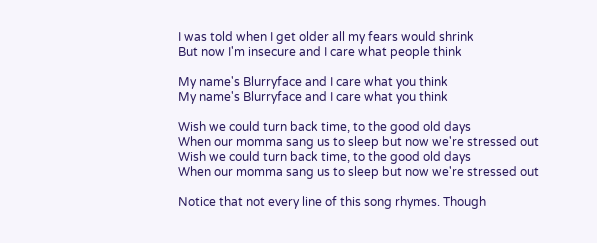I was told when I get older all my fears would shrink
But now I'm insecure and I care what people think

My name's Blurryface and I care what you think
My name's Blurryface and I care what you think

Wish we could turn back time, to the good old days
When our momma sang us to sleep but now we're stressed out
Wish we could turn back time, to the good old days
When our momma sang us to sleep but now we're stressed out

Notice that not every line of this song rhymes. Though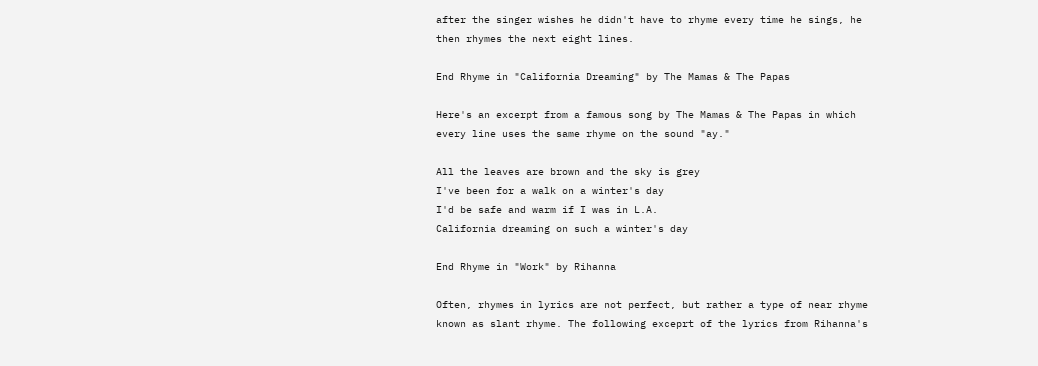after the singer wishes he didn't have to rhyme every time he sings, he then rhymes the next eight lines.

End Rhyme in "California Dreaming" by The Mamas & The Papas

Here's an excerpt from a famous song by The Mamas & The Papas in which every line uses the same rhyme on the sound "ay."

All the leaves are brown and the sky is grey
I've been for a walk on a winter's day
I'd be safe and warm if I was in L.A.
California dreaming on such a winter's day

End Rhyme in "Work" by Rihanna

Often, rhymes in lyrics are not perfect, but rather a type of near rhyme known as slant rhyme. The following exceprt of the lyrics from Rihanna's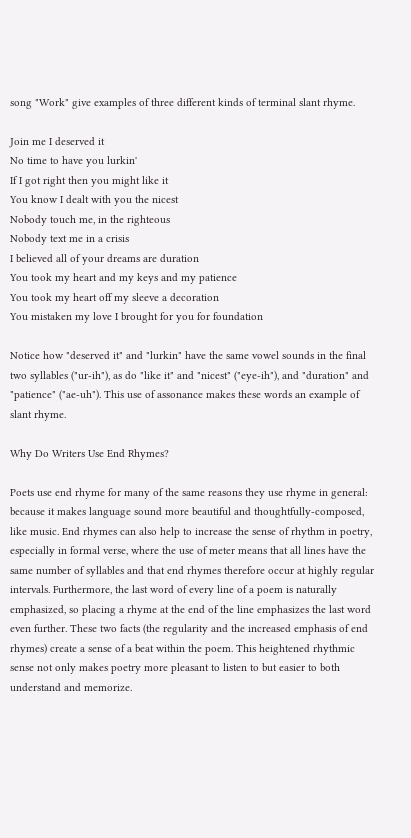song "Work" give examples of three different kinds of terminal slant rhyme.

Join me I deserved it
No time to have you lurkin'
If I got right then you might like it
You know I dealt with you the nicest
Nobody touch me, in the righteous
Nobody text me in a crisis
I believed all of your dreams are duration
You took my heart and my keys and my patience
You took my heart off my sleeve a decoration
You mistaken my love I brought for you for foundation

Notice how "deserved it" and "lurkin" have the same vowel sounds in the final two syllables ("ur-ih"), as do "like it" and "nicest" ("eye-ih"), and "duration" and "patience" ("ae-uh"). This use of assonance makes these words an example of slant rhyme.

Why Do Writers Use End Rhymes?

Poets use end rhyme for many of the same reasons they use rhyme in general: because it makes language sound more beautiful and thoughtfully-composed, like music. End rhymes can also help to increase the sense of rhythm in poetry, especially in formal verse, where the use of meter means that all lines have the same number of syllables and that end rhymes therefore occur at highly regular intervals. Furthermore, the last word of every line of a poem is naturally emphasized, so placing a rhyme at the end of the line emphasizes the last word even further. These two facts (the regularity and the increased emphasis of end rhymes) create a sense of a beat within the poem. This heightened rhythmic sense not only makes poetry more pleasant to listen to but easier to both understand and memorize.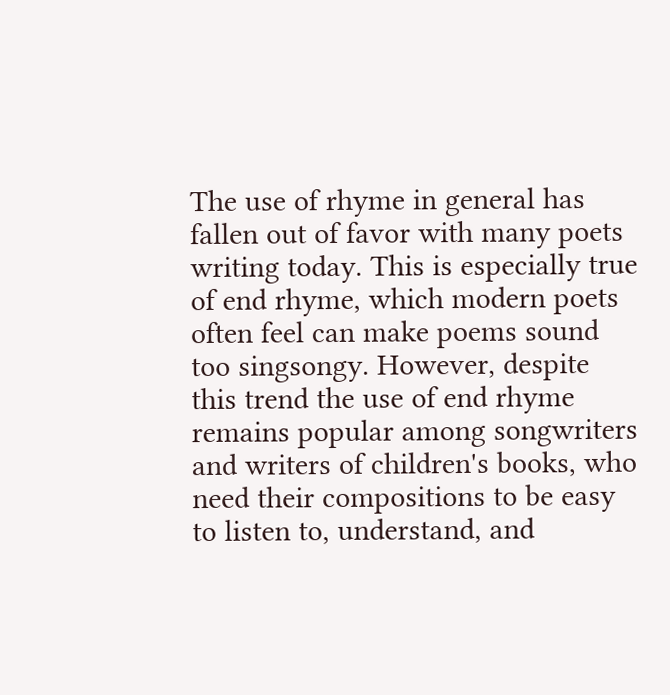The use of rhyme in general has fallen out of favor with many poets writing today. This is especially true of end rhyme, which modern poets often feel can make poems sound too singsongy. However, despite this trend the use of end rhyme remains popular among songwriters and writers of children's books, who need their compositions to be easy to listen to, understand, and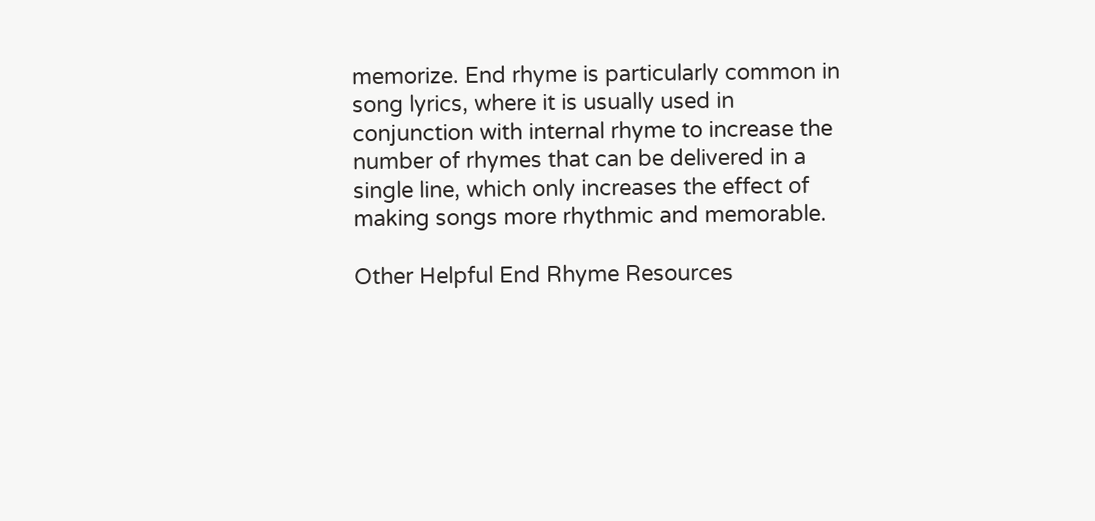memorize. End rhyme is particularly common in song lyrics, where it is usually used in conjunction with internal rhyme to increase the number of rhymes that can be delivered in a single line, which only increases the effect of making songs more rhythmic and memorable.

Other Helpful End Rhyme Resources